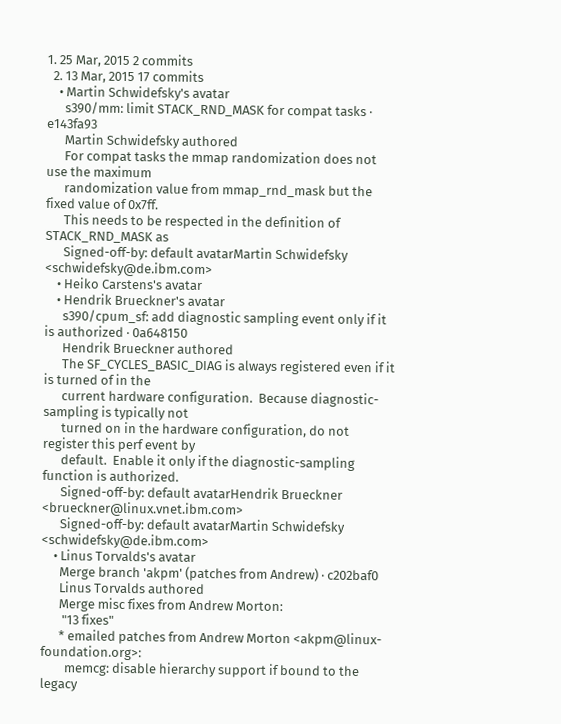1. 25 Mar, 2015 2 commits
  2. 13 Mar, 2015 17 commits
    • Martin Schwidefsky's avatar
      s390/mm: limit STACK_RND_MASK for compat tasks · e143fa93
      Martin Schwidefsky authored
      For compat tasks the mmap randomization does not use the maximum
      randomization value from mmap_rnd_mask but the fixed value of 0x7ff.
      This needs to be respected in the definition of STACK_RND_MASK as
      Signed-off-by: default avatarMartin Schwidefsky <schwidefsky@de.ibm.com>
    • Heiko Carstens's avatar
    • Hendrik Brueckner's avatar
      s390/cpum_sf: add diagnostic sampling event only if it is authorized · 0a648150
      Hendrik Brueckner authored
      The SF_CYCLES_BASIC_DIAG is always registered even if it is turned of in the
      current hardware configuration.  Because diagnostic-sampling is typically not
      turned on in the hardware configuration, do not register this perf event by
      default.  Enable it only if the diagnostic-sampling function is authorized.
      Signed-off-by: default avatarHendrik Brueckner <brueckner@linux.vnet.ibm.com>
      Signed-off-by: default avatarMartin Schwidefsky <schwidefsky@de.ibm.com>
    • Linus Torvalds's avatar
      Merge branch 'akpm' (patches from Andrew) · c202baf0
      Linus Torvalds authored
      Merge misc fixes from Andrew Morton:
       "13 fixes"
      * emailed patches from Andrew Morton <akpm@linux-foundation.org>:
        memcg: disable hierarchy support if bound to the legacy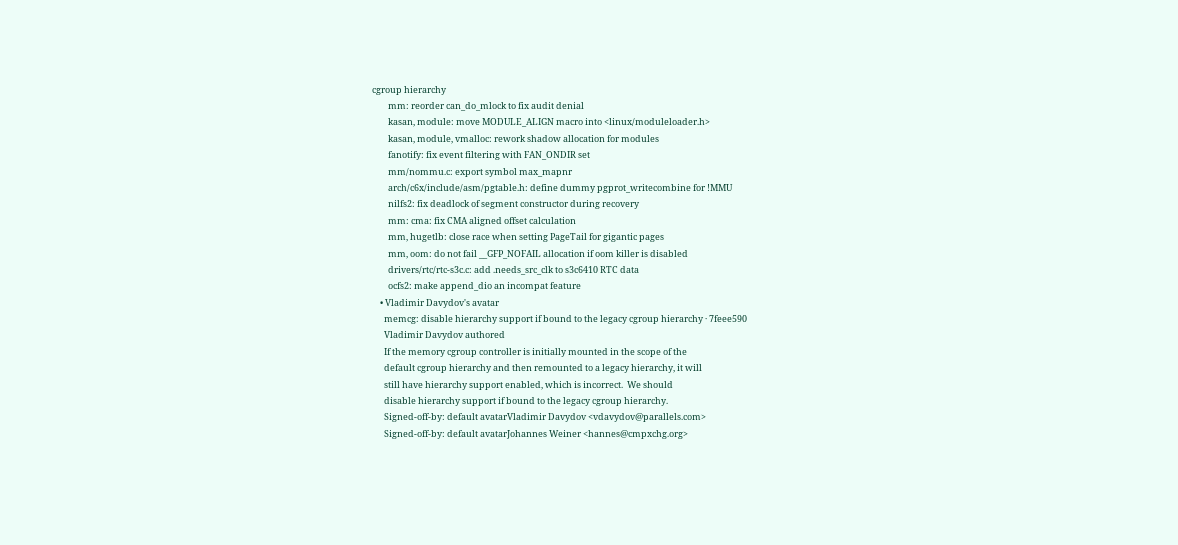cgroup hierarchy
        mm: reorder can_do_mlock to fix audit denial
        kasan, module: move MODULE_ALIGN macro into <linux/moduleloader.h>
        kasan, module, vmalloc: rework shadow allocation for modules
        fanotify: fix event filtering with FAN_ONDIR set
        mm/nommu.c: export symbol max_mapnr
        arch/c6x/include/asm/pgtable.h: define dummy pgprot_writecombine for !MMU
        nilfs2: fix deadlock of segment constructor during recovery
        mm: cma: fix CMA aligned offset calculation
        mm, hugetlb: close race when setting PageTail for gigantic pages
        mm, oom: do not fail __GFP_NOFAIL allocation if oom killer is disabled
        drivers/rtc/rtc-s3c.c: add .needs_src_clk to s3c6410 RTC data
        ocfs2: make append_dio an incompat feature
    • Vladimir Davydov's avatar
      memcg: disable hierarchy support if bound to the legacy cgroup hierarchy · 7feee590
      Vladimir Davydov authored
      If the memory cgroup controller is initially mounted in the scope of the
      default cgroup hierarchy and then remounted to a legacy hierarchy, it will
      still have hierarchy support enabled, which is incorrect.  We should
      disable hierarchy support if bound to the legacy cgroup hierarchy.
      Signed-off-by: default avatarVladimir Davydov <vdavydov@parallels.com>
      Signed-off-by: default avatarJohannes Weiner <hannes@cmpxchg.org>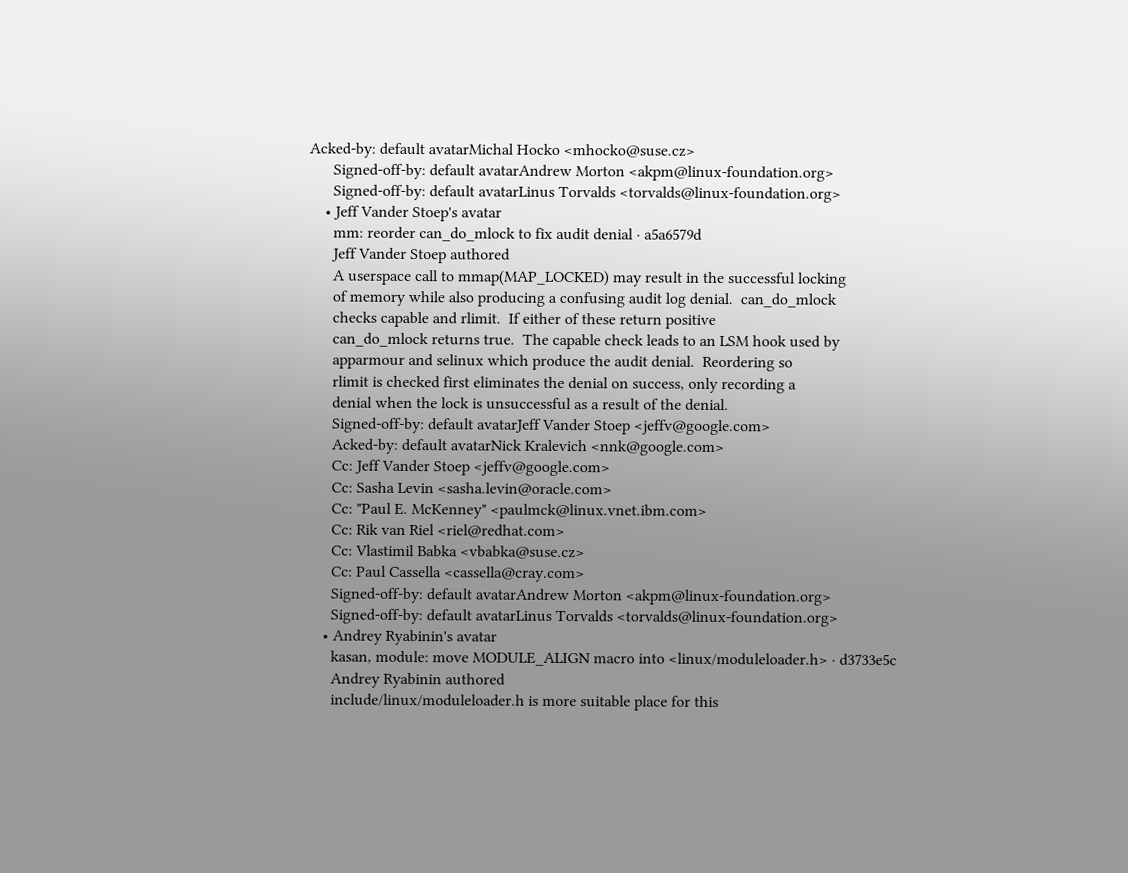Acked-by: default avatarMichal Hocko <mhocko@suse.cz>
      Signed-off-by: default avatarAndrew Morton <akpm@linux-foundation.org>
      Signed-off-by: default avatarLinus Torvalds <torvalds@linux-foundation.org>
    • Jeff Vander Stoep's avatar
      mm: reorder can_do_mlock to fix audit denial · a5a6579d
      Jeff Vander Stoep authored
      A userspace call to mmap(MAP_LOCKED) may result in the successful locking
      of memory while also producing a confusing audit log denial.  can_do_mlock
      checks capable and rlimit.  If either of these return positive
      can_do_mlock returns true.  The capable check leads to an LSM hook used by
      apparmour and selinux which produce the audit denial.  Reordering so
      rlimit is checked first eliminates the denial on success, only recording a
      denial when the lock is unsuccessful as a result of the denial.
      Signed-off-by: default avatarJeff Vander Stoep <jeffv@google.com>
      Acked-by: default avatarNick Kralevich <nnk@google.com>
      Cc: Jeff Vander Stoep <jeffv@google.com>
      Cc: Sasha Levin <sasha.levin@oracle.com>
      Cc: "Paul E. McKenney" <paulmck@linux.vnet.ibm.com>
      Cc: Rik van Riel <riel@redhat.com>
      Cc: Vlastimil Babka <vbabka@suse.cz>
      Cc: Paul Cassella <cassella@cray.com>
      Signed-off-by: default avatarAndrew Morton <akpm@linux-foundation.org>
      Signed-off-by: default avatarLinus Torvalds <torvalds@linux-foundation.org>
    • Andrey Ryabinin's avatar
      kasan, module: move MODULE_ALIGN macro into <linux/moduleloader.h> · d3733e5c
      Andrey Ryabinin authored
      include/linux/moduleloader.h is more suitable place for this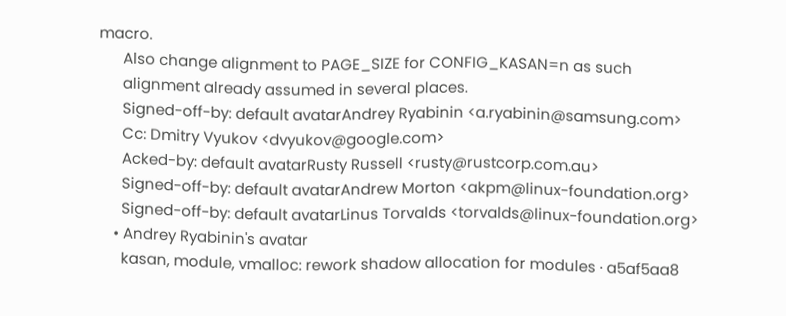macro.
      Also change alignment to PAGE_SIZE for CONFIG_KASAN=n as such
      alignment already assumed in several places.
      Signed-off-by: default avatarAndrey Ryabinin <a.ryabinin@samsung.com>
      Cc: Dmitry Vyukov <dvyukov@google.com>
      Acked-by: default avatarRusty Russell <rusty@rustcorp.com.au>
      Signed-off-by: default avatarAndrew Morton <akpm@linux-foundation.org>
      Signed-off-by: default avatarLinus Torvalds <torvalds@linux-foundation.org>
    • Andrey Ryabinin's avatar
      kasan, module, vmalloc: rework shadow allocation for modules · a5af5aa8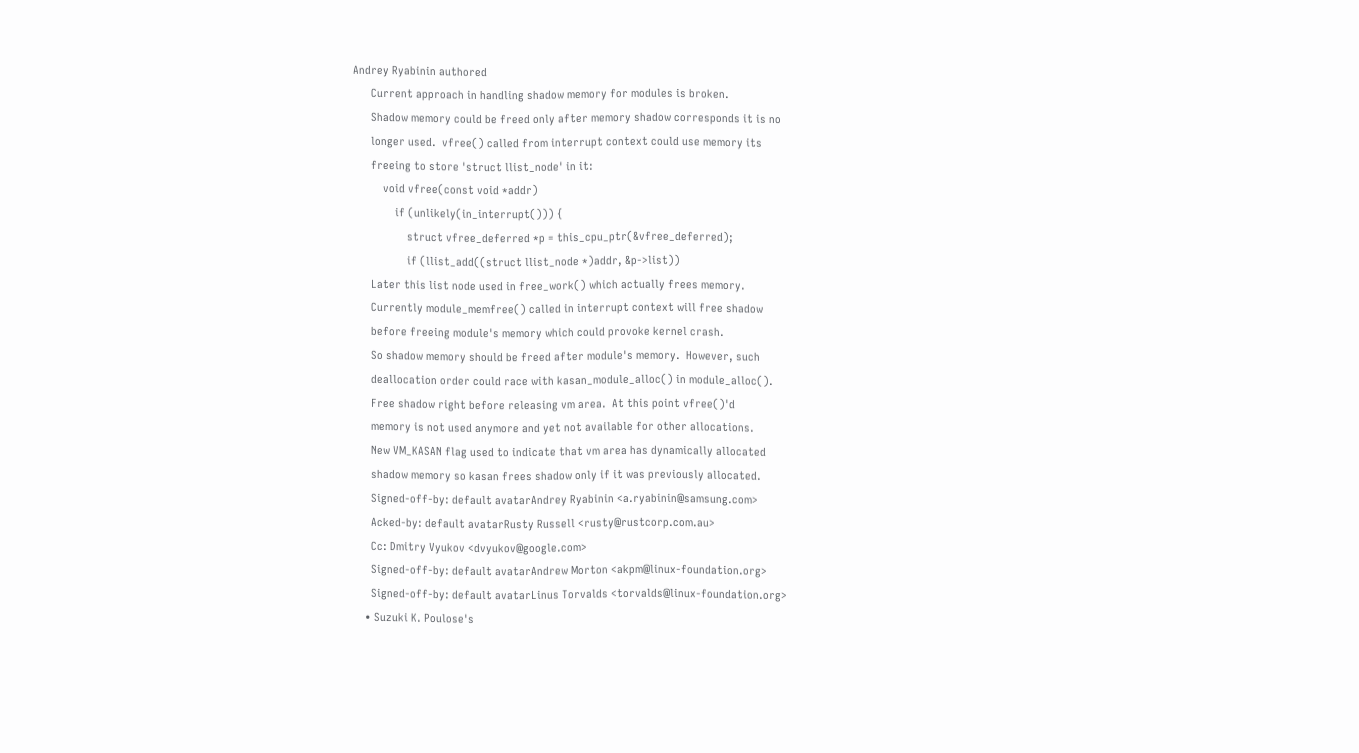Andrey Ryabinin authored
      Current approach in handling shadow memory for modules is broken.
      Shadow memory could be freed only after memory shadow corresponds it is no
      longer used.  vfree() called from interrupt context could use memory its
      freeing to store 'struct llist_node' in it:
          void vfree(const void *addr)
              if (unlikely(in_interrupt())) {
                  struct vfree_deferred *p = this_cpu_ptr(&vfree_deferred);
                  if (llist_add((struct llist_node *)addr, &p->list))
      Later this list node used in free_work() which actually frees memory.
      Currently module_memfree() called in interrupt context will free shadow
      before freeing module's memory which could provoke kernel crash.
      So shadow memory should be freed after module's memory.  However, such
      deallocation order could race with kasan_module_alloc() in module_alloc().
      Free shadow right before releasing vm area.  At this point vfree()'d
      memory is not used anymore and yet not available for other allocations.
      New VM_KASAN flag used to indicate that vm area has dynamically allocated
      shadow memory so kasan frees shadow only if it was previously allocated.
      Signed-off-by: default avatarAndrey Ryabinin <a.ryabinin@samsung.com>
      Acked-by: default avatarRusty Russell <rusty@rustcorp.com.au>
      Cc: Dmitry Vyukov <dvyukov@google.com>
      Signed-off-by: default avatarAndrew Morton <akpm@linux-foundation.org>
      Signed-off-by: default avatarLinus Torvalds <torvalds@linux-foundation.org>
    • Suzuki K. Poulose's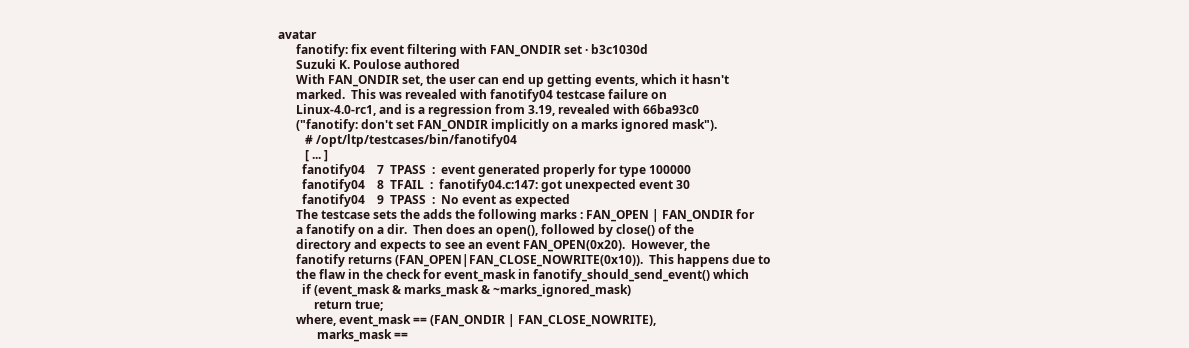avatar
      fanotify: fix event filtering with FAN_ONDIR set · b3c1030d
      Suzuki K. Poulose authored
      With FAN_ONDIR set, the user can end up getting events, which it hasn't
      marked.  This was revealed with fanotify04 testcase failure on
      Linux-4.0-rc1, and is a regression from 3.19, revealed with 66ba93c0
      ("fanotify: don't set FAN_ONDIR implicitly on a marks ignored mask").
         # /opt/ltp/testcases/bin/fanotify04
         [ ... ]
        fanotify04    7  TPASS  :  event generated properly for type 100000
        fanotify04    8  TFAIL  :  fanotify04.c:147: got unexpected event 30
        fanotify04    9  TPASS  :  No event as expected
      The testcase sets the adds the following marks : FAN_OPEN | FAN_ONDIR for
      a fanotify on a dir.  Then does an open(), followed by close() of the
      directory and expects to see an event FAN_OPEN(0x20).  However, the
      fanotify returns (FAN_OPEN|FAN_CLOSE_NOWRITE(0x10)).  This happens due to
      the flaw in the check for event_mask in fanotify_should_send_event() which
        if (event_mask & marks_mask & ~marks_ignored_mask)
            return true;
      where, event_mask == (FAN_ONDIR | FAN_CLOSE_NOWRITE),
             marks_mask ==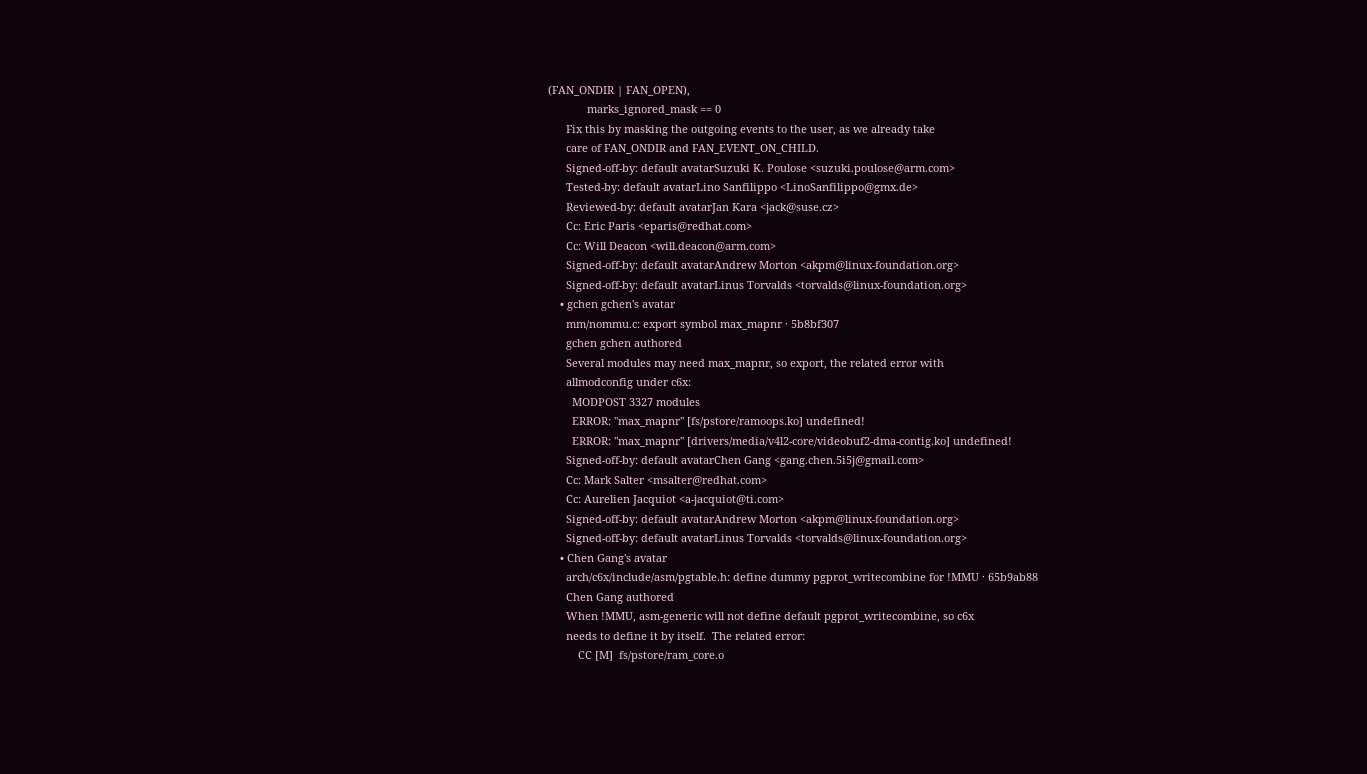(FAN_ONDIR | FAN_OPEN),
             marks_ignored_mask == 0
      Fix this by masking the outgoing events to the user, as we already take
      care of FAN_ONDIR and FAN_EVENT_ON_CHILD.
      Signed-off-by: default avatarSuzuki K. Poulose <suzuki.poulose@arm.com>
      Tested-by: default avatarLino Sanfilippo <LinoSanfilippo@gmx.de>
      Reviewed-by: default avatarJan Kara <jack@suse.cz>
      Cc: Eric Paris <eparis@redhat.com>
      Cc: Will Deacon <will.deacon@arm.com>
      Signed-off-by: default avatarAndrew Morton <akpm@linux-foundation.org>
      Signed-off-by: default avatarLinus Torvalds <torvalds@linux-foundation.org>
    • gchen gchen's avatar
      mm/nommu.c: export symbol max_mapnr · 5b8bf307
      gchen gchen authored
      Several modules may need max_mapnr, so export, the related error with
      allmodconfig under c6x:
        MODPOST 3327 modules
        ERROR: "max_mapnr" [fs/pstore/ramoops.ko] undefined!
        ERROR: "max_mapnr" [drivers/media/v4l2-core/videobuf2-dma-contig.ko] undefined!
      Signed-off-by: default avatarChen Gang <gang.chen.5i5j@gmail.com>
      Cc: Mark Salter <msalter@redhat.com>
      Cc: Aurelien Jacquiot <a-jacquiot@ti.com>
      Signed-off-by: default avatarAndrew Morton <akpm@linux-foundation.org>
      Signed-off-by: default avatarLinus Torvalds <torvalds@linux-foundation.org>
    • Chen Gang's avatar
      arch/c6x/include/asm/pgtable.h: define dummy pgprot_writecombine for !MMU · 65b9ab88
      Chen Gang authored
      When !MMU, asm-generic will not define default pgprot_writecombine, so c6x
      needs to define it by itself.  The related error:
          CC [M]  fs/pstore/ram_core.o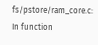fs/pstore/ram_core.c: In function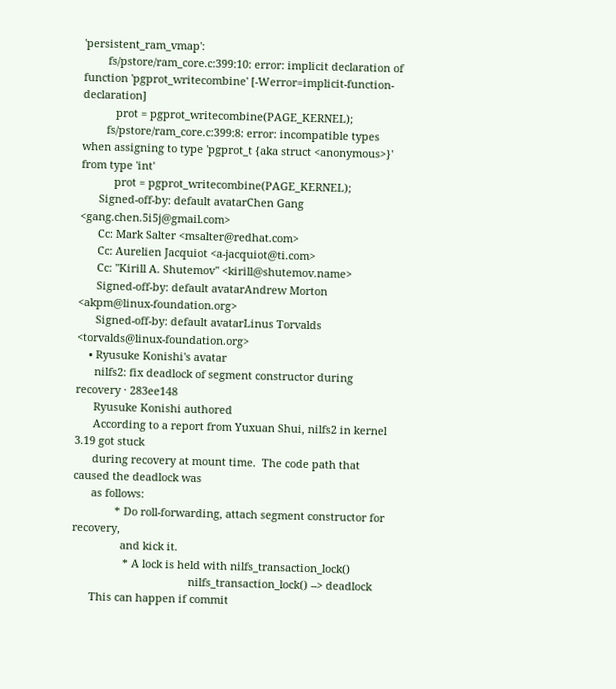'persistent_ram_vmap':
        fs/pstore/ram_core.c:399:10: error: implicit declaration of function 'pgprot_writecombine' [-Werror=implicit-function-declaration]
           prot = pgprot_writecombine(PAGE_KERNEL);
        fs/pstore/ram_core.c:399:8: error: incompatible types when assigning to type 'pgprot_t {aka struct <anonymous>}' from type 'int'
           prot = pgprot_writecombine(PAGE_KERNEL);
      Signed-off-by: default avatarChen Gang <gang.chen.5i5j@gmail.com>
      Cc: Mark Salter <msalter@redhat.com>
      Cc: Aurelien Jacquiot <a-jacquiot@ti.com>
      Cc: "Kirill A. Shutemov" <kirill@shutemov.name>
      Signed-off-by: default avatarAndrew Morton <akpm@linux-foundation.org>
      Signed-off-by: default avatarLinus Torvalds <torvalds@linux-foundation.org>
    • Ryusuke Konishi's avatar
      nilfs2: fix deadlock of segment constructor during recovery · 283ee148
      Ryusuke Konishi authored
      According to a report from Yuxuan Shui, nilfs2 in kernel 3.19 got stuck
      during recovery at mount time.  The code path that caused the deadlock was
      as follows:
              * Do roll-forwarding, attach segment constructor for recovery,
                and kick it.
                 * A lock is held with nilfs_transaction_lock()
                                       nilfs_transaction_lock() --> deadlock
      This can happen if commit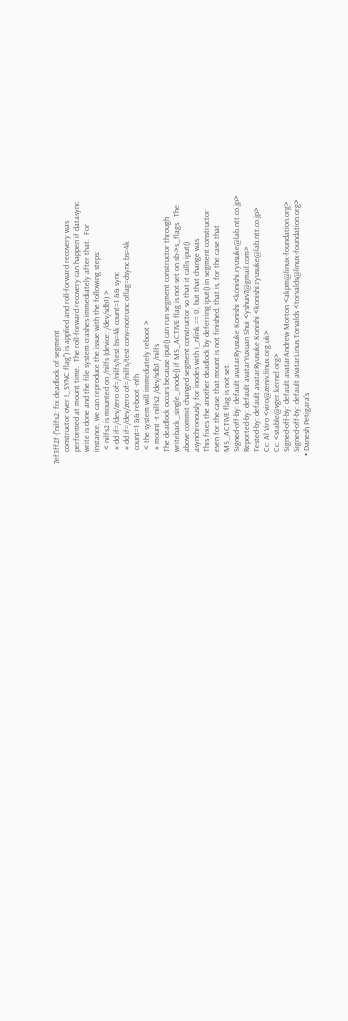7ef3ff2f ("nilfs2: fix deadlock of segment
      constructor over I_SYNC flag") is applied and roll-forward recovery was
      performed at mount time.  The roll-forward recovery can happen if datasync
      write is done and the file system crashes immediately after that.  For
      instance, we can reproduce the issue with the following steps:
       < nilfs2 is mounted on /nilfs (device: /dev/sdb1) >
       # dd if=/dev/zero of=/nilfs/test bs=4k count=1 && sync
       # dd if=/dev/zero of=/nilfs/test conv=notrunc oflag=dsync bs=4k
       count=1 && reboot -nfh
       < the system will immediately reboot >
       # mount -t nilfs2 /dev/sdb1 /nilfs
      The deadlock occurs because iput() can run segment constructor through
      writeback_single_inode() if MS_ACTIVE flag is not set on sb->s_flags.  The
      above commit changed segment constructor so that it calls iput()
      asynchronously for inodes with i_nlink == 0, but that change was
      This fixes the another deadlock by deferring iput() in segment constructor
      even for the case that mount is not finished, that is, for the case that
      MS_ACTIVE flag is not set.
      Signed-off-by: default avatarRyusuke Konishi <konishi.ryusuke@lab.ntt.co.jp>
      Reported-by: default avatarYuxuan Shui <yshuiv7@gmail.com>
      Tested-by: default avatarRyusuke Konishi <konishi.ryusuke@lab.ntt.co.jp>
      Cc: Al Viro <viro@zeniv.linux.org.uk>
      Cc: <stable@vger.kernel.org>
      Signed-off-by: default avatarAndrew Morton <akpm@linux-foundation.org>
      Signed-off-by: default avatarLinus Torvalds <torvalds@linux-foundation.org>
    • Danesh Petigara's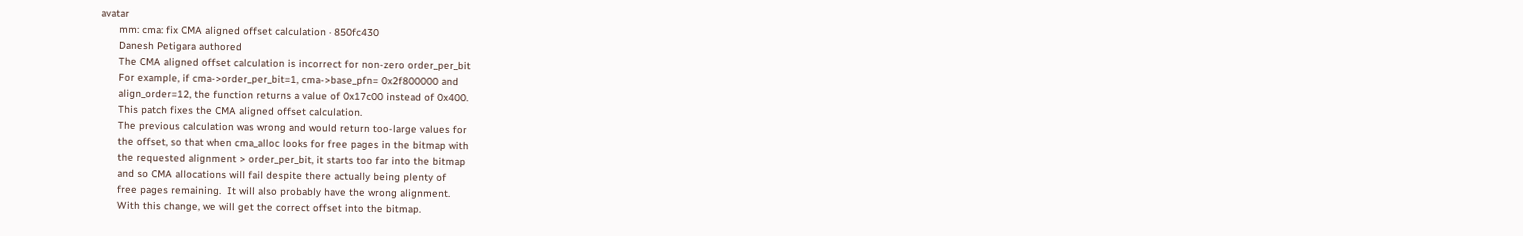avatar
      mm: cma: fix CMA aligned offset calculation · 850fc430
      Danesh Petigara authored
      The CMA aligned offset calculation is incorrect for non-zero order_per_bit
      For example, if cma->order_per_bit=1, cma->base_pfn= 0x2f800000 and
      align_order=12, the function returns a value of 0x17c00 instead of 0x400.
      This patch fixes the CMA aligned offset calculation.
      The previous calculation was wrong and would return too-large values for
      the offset, so that when cma_alloc looks for free pages in the bitmap with
      the requested alignment > order_per_bit, it starts too far into the bitmap
      and so CMA allocations will fail despite there actually being plenty of
      free pages remaining.  It will also probably have the wrong alignment.
      With this change, we will get the correct offset into the bitmap.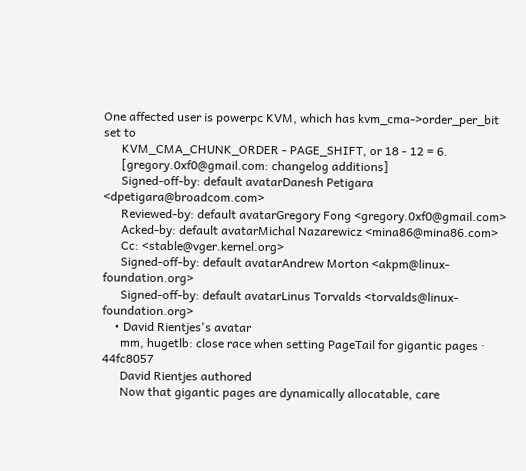One affected user is powerpc KVM, which has kvm_cma->order_per_bit set to
      KVM_CMA_CHUNK_ORDER - PAGE_SHIFT, or 18 - 12 = 6.
      [gregory.0xf0@gmail.com: changelog additions]
      Signed-off-by: default avatarDanesh Petigara <dpetigara@broadcom.com>
      Reviewed-by: default avatarGregory Fong <gregory.0xf0@gmail.com>
      Acked-by: default avatarMichal Nazarewicz <mina86@mina86.com>
      Cc: <stable@vger.kernel.org>
      Signed-off-by: default avatarAndrew Morton <akpm@linux-foundation.org>
      Signed-off-by: default avatarLinus Torvalds <torvalds@linux-foundation.org>
    • David Rientjes's avatar
      mm, hugetlb: close race when setting PageTail for gigantic pages · 44fc8057
      David Rientjes authored
      Now that gigantic pages are dynamically allocatable, care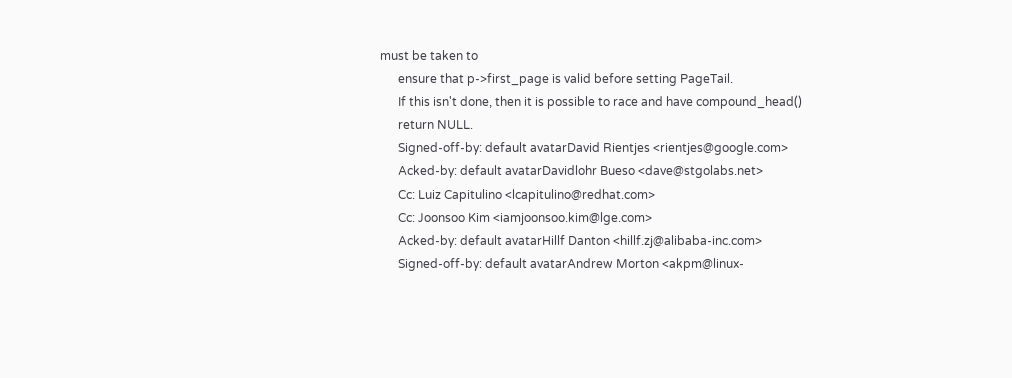must be taken to
      ensure that p->first_page is valid before setting PageTail.
      If this isn't done, then it is possible to race and have compound_head()
      return NULL.
      Signed-off-by: default avatarDavid Rientjes <rientjes@google.com>
      Acked-by: default avatarDavidlohr Bueso <dave@stgolabs.net>
      Cc: Luiz Capitulino <lcapitulino@redhat.com>
      Cc: Joonsoo Kim <iamjoonsoo.kim@lge.com>
      Acked-by: default avatarHillf Danton <hillf.zj@alibaba-inc.com>
      Signed-off-by: default avatarAndrew Morton <akpm@linux-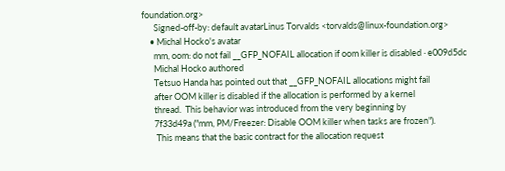foundation.org>
      Signed-off-by: default avatarLinus Torvalds <torvalds@linux-foundation.org>
    • Michal Hocko's avatar
      mm, oom: do not fail __GFP_NOFAIL allocation if oom killer is disabled · e009d5dc
      Michal Hocko authored
      Tetsuo Handa has pointed out that __GFP_NOFAIL allocations might fail
      after OOM killer is disabled if the allocation is performed by a kernel
      thread.  This behavior was introduced from the very beginning by
      7f33d49a ("mm, PM/Freezer: Disable OOM killer when tasks are frozen").
       This means that the basic contract for the allocation request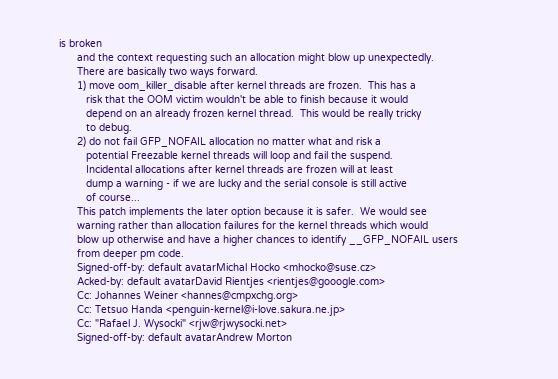is broken
      and the context requesting such an allocation might blow up unexpectedly.
      There are basically two ways forward.
      1) move oom_killer_disable after kernel threads are frozen.  This has a
         risk that the OOM victim wouldn't be able to finish because it would
         depend on an already frozen kernel thread.  This would be really tricky
         to debug.
      2) do not fail GFP_NOFAIL allocation no matter what and risk a
         potential Freezable kernel threads will loop and fail the suspend.
         Incidental allocations after kernel threads are frozen will at least
         dump a warning - if we are lucky and the serial console is still active
         of course...
      This patch implements the later option because it is safer.  We would see
      warning rather than allocation failures for the kernel threads which would
      blow up otherwise and have a higher chances to identify __GFP_NOFAIL users
      from deeper pm code.
      Signed-off-by: default avatarMichal Hocko <mhocko@suse.cz>
      Acked-by: default avatarDavid Rientjes <rientjes@gooogle.com>
      Cc: Johannes Weiner <hannes@cmpxchg.org>
      Cc: Tetsuo Handa <penguin-kernel@i-love.sakura.ne.jp>
      Cc: "Rafael J. Wysocki" <rjw@rjwysocki.net>
      Signed-off-by: default avatarAndrew Morton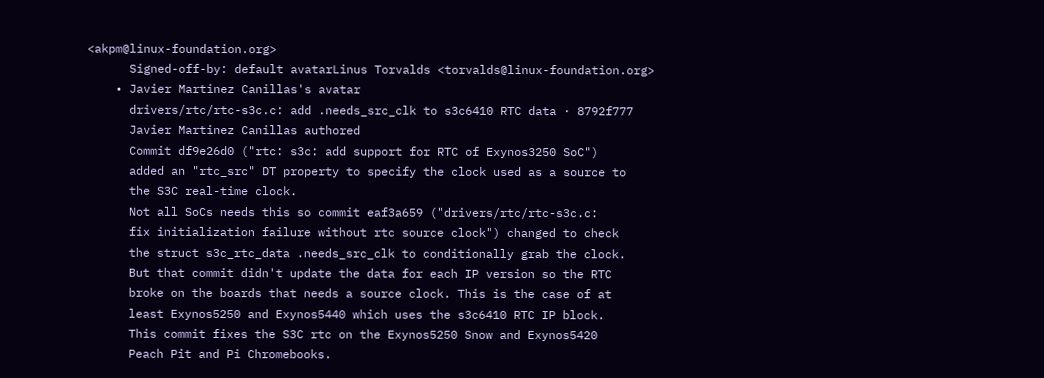<akpm@linux-foundation.org>
      Signed-off-by: default avatarLinus Torvalds <torvalds@linux-foundation.org>
    • Javier Martinez Canillas's avatar
      drivers/rtc/rtc-s3c.c: add .needs_src_clk to s3c6410 RTC data · 8792f777
      Javier Martinez Canillas authored
      Commit df9e26d0 ("rtc: s3c: add support for RTC of Exynos3250 SoC")
      added an "rtc_src" DT property to specify the clock used as a source to
      the S3C real-time clock.
      Not all SoCs needs this so commit eaf3a659 ("drivers/rtc/rtc-s3c.c:
      fix initialization failure without rtc source clock") changed to check
      the struct s3c_rtc_data .needs_src_clk to conditionally grab the clock.
      But that commit didn't update the data for each IP version so the RTC
      broke on the boards that needs a source clock. This is the case of at
      least Exynos5250 and Exynos5440 which uses the s3c6410 RTC IP block.
      This commit fixes the S3C rtc on the Exynos5250 Snow and Exynos5420
      Peach Pit and Pi Chromebooks.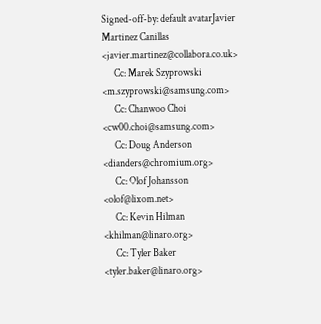Signed-off-by: default avatarJavier Martinez Canillas <javier.martinez@collabora.co.uk>
      Cc: Marek Szyprowski <m.szyprowski@samsung.com>
      Cc: Chanwoo Choi <cw00.choi@samsung.com>
      Cc: Doug Anderson <dianders@chromium.org>
      Cc: Olof Johansson <olof@lixom.net>
      Cc: Kevin Hilman <khilman@linaro.org>
      Cc: Tyler Baker <tyler.baker@linaro.org>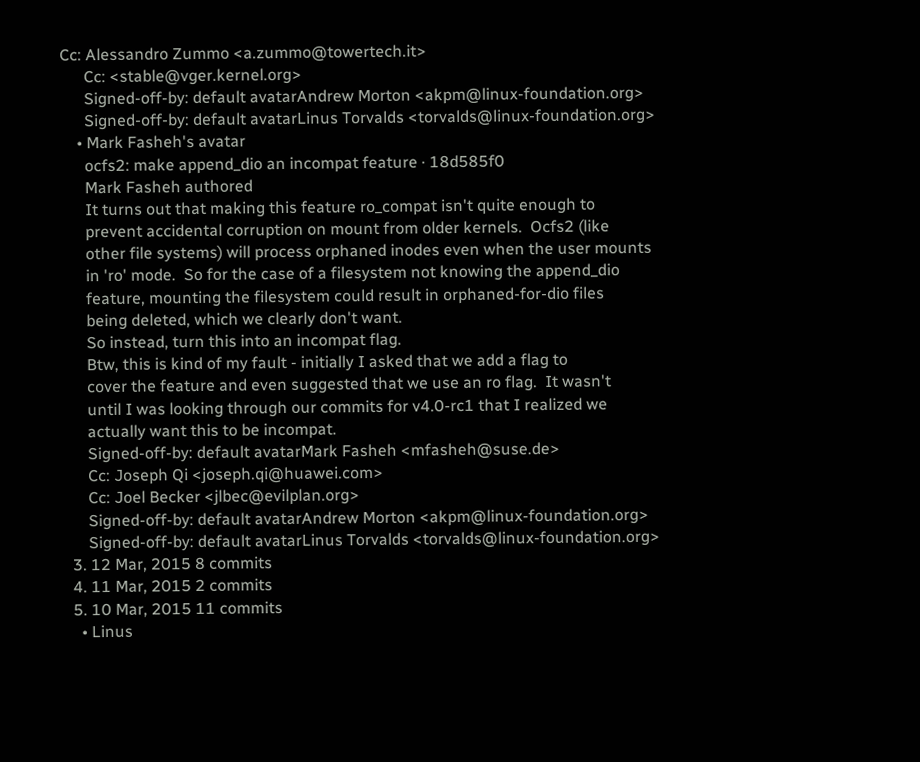Cc: Alessandro Zummo <a.zummo@towertech.it>
      Cc: <stable@vger.kernel.org>
      Signed-off-by: default avatarAndrew Morton <akpm@linux-foundation.org>
      Signed-off-by: default avatarLinus Torvalds <torvalds@linux-foundation.org>
    • Mark Fasheh's avatar
      ocfs2: make append_dio an incompat feature · 18d585f0
      Mark Fasheh authored
      It turns out that making this feature ro_compat isn't quite enough to
      prevent accidental corruption on mount from older kernels.  Ocfs2 (like
      other file systems) will process orphaned inodes even when the user mounts
      in 'ro' mode.  So for the case of a filesystem not knowing the append_dio
      feature, mounting the filesystem could result in orphaned-for-dio files
      being deleted, which we clearly don't want.
      So instead, turn this into an incompat flag.
      Btw, this is kind of my fault - initially I asked that we add a flag to
      cover the feature and even suggested that we use an ro flag.  It wasn't
      until I was looking through our commits for v4.0-rc1 that I realized we
      actually want this to be incompat.
      Signed-off-by: default avatarMark Fasheh <mfasheh@suse.de>
      Cc: Joseph Qi <joseph.qi@huawei.com>
      Cc: Joel Becker <jlbec@evilplan.org>
      Signed-off-by: default avatarAndrew Morton <akpm@linux-foundation.org>
      Signed-off-by: default avatarLinus Torvalds <torvalds@linux-foundation.org>
  3. 12 Mar, 2015 8 commits
  4. 11 Mar, 2015 2 commits
  5. 10 Mar, 2015 11 commits
    • Linus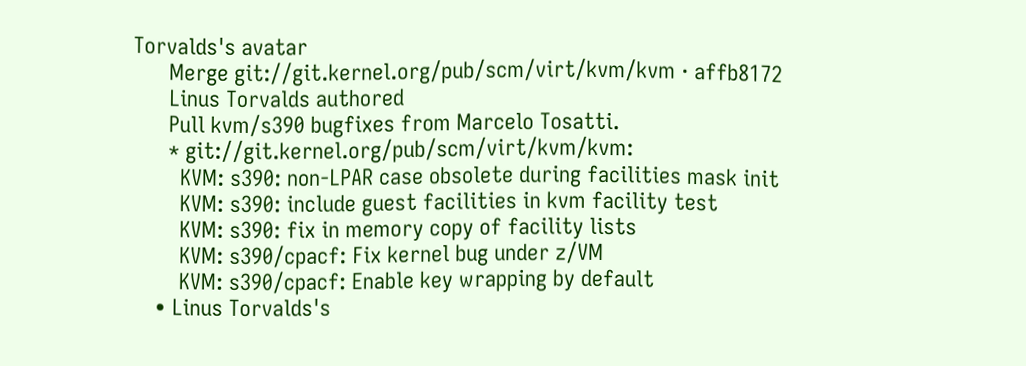Torvalds's avatar
      Merge git://git.kernel.org/pub/scm/virt/kvm/kvm · affb8172
      Linus Torvalds authored
      Pull kvm/s390 bugfixes from Marcelo Tosatti.
      * git://git.kernel.org/pub/scm/virt/kvm/kvm:
        KVM: s390: non-LPAR case obsolete during facilities mask init
        KVM: s390: include guest facilities in kvm facility test
        KVM: s390: fix in memory copy of facility lists
        KVM: s390/cpacf: Fix kernel bug under z/VM
        KVM: s390/cpacf: Enable key wrapping by default
    • Linus Torvalds's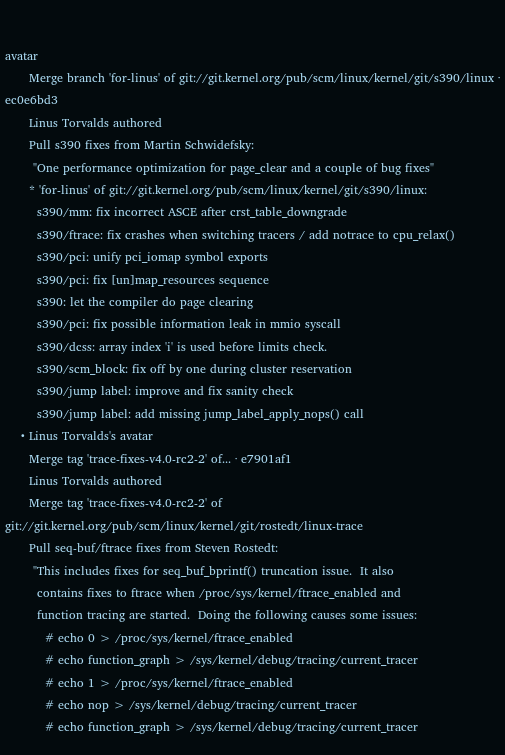avatar
      Merge branch 'for-linus' of git://git.kernel.org/pub/scm/linux/kernel/git/s390/linux · ec0e6bd3
      Linus Torvalds authored
      Pull s390 fixes from Martin Schwidefsky:
       "One performance optimization for page_clear and a couple of bug fixes"
      * 'for-linus' of git://git.kernel.org/pub/scm/linux/kernel/git/s390/linux:
        s390/mm: fix incorrect ASCE after crst_table_downgrade
        s390/ftrace: fix crashes when switching tracers / add notrace to cpu_relax()
        s390/pci: unify pci_iomap symbol exports
        s390/pci: fix [un]map_resources sequence
        s390: let the compiler do page clearing
        s390/pci: fix possible information leak in mmio syscall
        s390/dcss: array index 'i' is used before limits check.
        s390/scm_block: fix off by one during cluster reservation
        s390/jump label: improve and fix sanity check
        s390/jump label: add missing jump_label_apply_nops() call
    • Linus Torvalds's avatar
      Merge tag 'trace-fixes-v4.0-rc2-2' of... · e7901af1
      Linus Torvalds authored
      Merge tag 'trace-fixes-v4.0-rc2-2' of git://git.kernel.org/pub/scm/linux/kernel/git/rostedt/linux-trace
      Pull seq-buf/ftrace fixes from Steven Rostedt:
       "This includes fixes for seq_buf_bprintf() truncation issue.  It also
        contains fixes to ftrace when /proc/sys/kernel/ftrace_enabled and
        function tracing are started.  Doing the following causes some issues:
          # echo 0 > /proc/sys/kernel/ftrace_enabled
          # echo function_graph > /sys/kernel/debug/tracing/current_tracer
          # echo 1 > /proc/sys/kernel/ftrace_enabled
          # echo nop > /sys/kernel/debug/tracing/current_tracer
          # echo function_graph > /sys/kernel/debug/tracing/current_tracer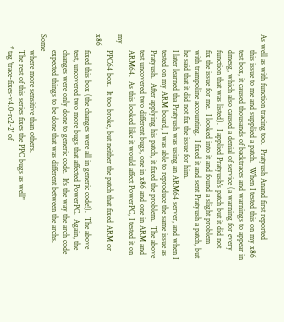As well as with function tracing too.  Pratyush Anand first reported
        this issue to me and supplied a patch.  When I tested this on my x86
        test box, it caused thousands of backtraces and warnings to appear in
        dmesg, which also caused a denial of service (a warning for every
        function that was listed).  I applied Pratyush's patch but it did not
        fix the issue for me.  I looked into it and found a slight problem
        with trampoline accounting.  I fixed it and sent Pratyush a patch, but
        he said that it did not fix the issue for him.
        I later learned tha Pratyush was using an ARM64 server, and when I
        tested on my ARM board, I was able to reproduce the same issue as
        Pratyush.  After applying his patch, it fixed the problem.  The above
        test uncovered two different bugs, one in x86 and one in ARM and
        ARM64.  As this looked like it would affect PowerPC, I tested it on my
        PPC64 box.  It too broke, but neither the patch that fixed ARM or x86
        fixed this box (the changes were all in generic code!).  The above
        test, uncovered two more bugs that affected PowerPC.  Again, the
        changes were only done to generic code.  It's the way the arch code
        expected things to be done that was different between the archs.  Some
        where more sensitive than others.
        The rest of this series fixes the PPC bugs as well"
      * tag 'trace-fixes-v4.0-rc2-2' of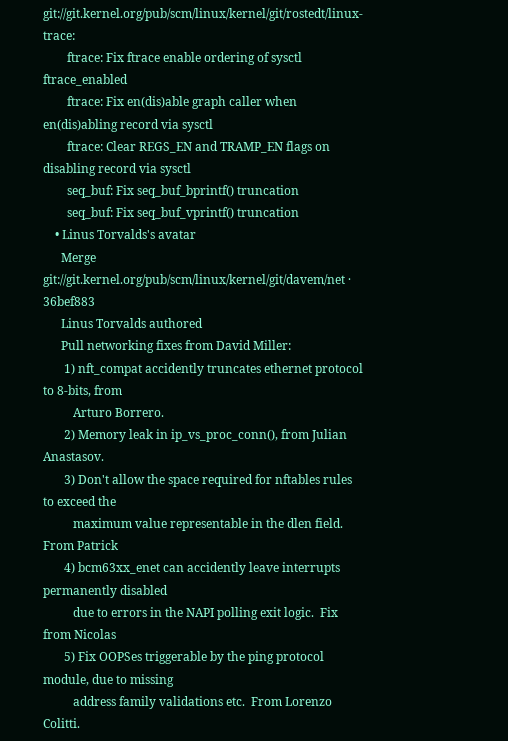git://git.kernel.org/pub/scm/linux/kernel/git/rostedt/linux-trace:
        ftrace: Fix ftrace enable ordering of sysctl ftrace_enabled
        ftrace: Fix en(dis)able graph caller when en(dis)abling record via sysctl
        ftrace: Clear REGS_EN and TRAMP_EN flags on disabling record via sysctl
        seq_buf: Fix seq_buf_bprintf() truncation
        seq_buf: Fix seq_buf_vprintf() truncation
    • Linus Torvalds's avatar
      Merge git://git.kernel.org/pub/scm/linux/kernel/git/davem/net · 36bef883
      Linus Torvalds authored
      Pull networking fixes from David Miller:
       1) nft_compat accidently truncates ethernet protocol to 8-bits, from
          Arturo Borrero.
       2) Memory leak in ip_vs_proc_conn(), from Julian Anastasov.
       3) Don't allow the space required for nftables rules to exceed the
          maximum value representable in the dlen field.  From Patrick
       4) bcm63xx_enet can accidently leave interrupts permanently disabled
          due to errors in the NAPI polling exit logic.  Fix from Nicolas
       5) Fix OOPSes triggerable by the ping protocol module, due to missing
          address family validations etc.  From Lorenzo Colitti.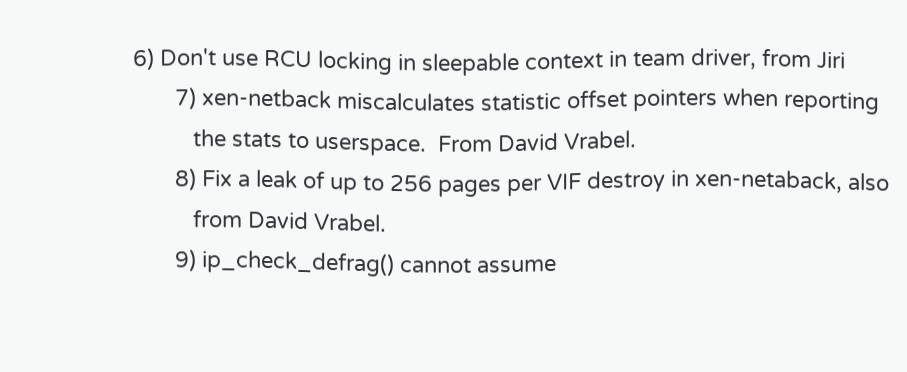6) Don't use RCU locking in sleepable context in team driver, from Jiri
       7) xen-netback miscalculates statistic offset pointers when reporting
          the stats to userspace.  From David Vrabel.
       8) Fix a leak of up to 256 pages per VIF destroy in xen-netaback, also
          from David Vrabel.
       9) ip_check_defrag() cannot assume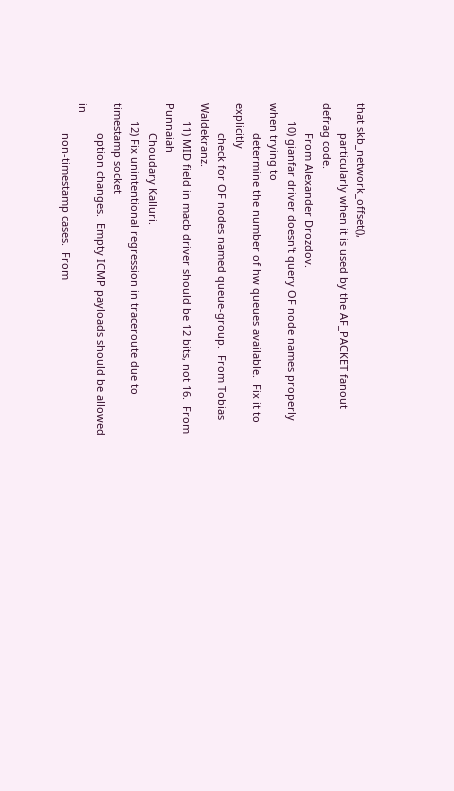that skb_network_offset(),
          particularly when it is used by the AF_PACKET fanout defrag code.
          From Alexander Drozdov.
      10) gianfar driver doesn't query OF node names properly when trying to
          determine the number of hw queues available.  Fix it to explicitly
          check for OF nodes named queue-group.  From Tobias Waldekranz.
      11) MID field in macb driver should be 12 bits, not 16.  From Punnaiah
          Choudary Kalluri.
      12) Fix unintentional regression in traceroute due to timestamp socket
          option changes.  Empty ICMP payloads should be allowed in
          non-timestamp cases.  From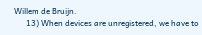Willem de Bruijn.
      13) When devices are unregistered, we have to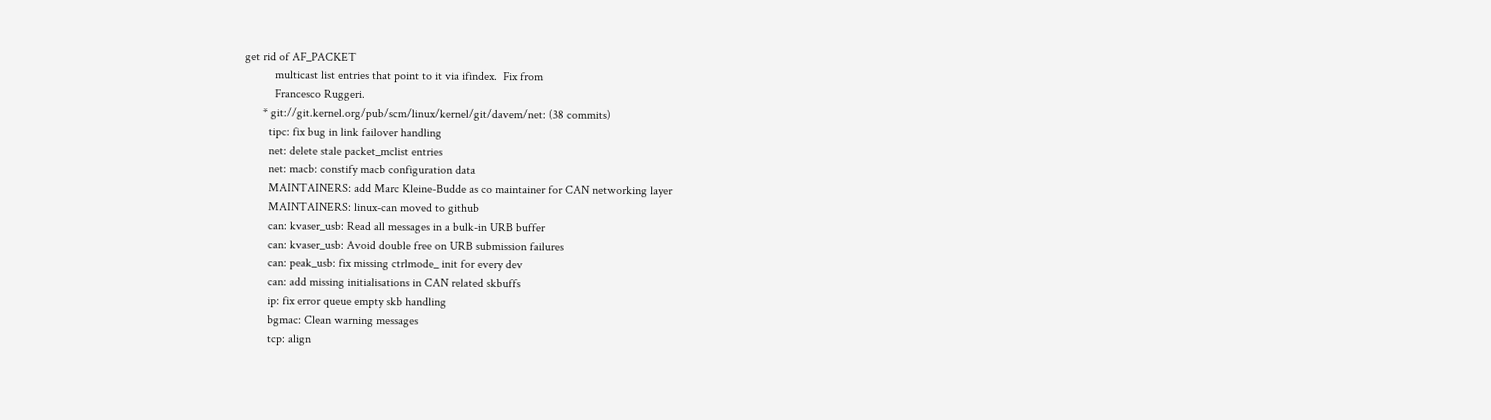get rid of AF_PACKET
          multicast list entries that point to it via ifindex.  Fix from
          Francesco Ruggeri.
      * git://git.kernel.org/pub/scm/linux/kernel/git/davem/net: (38 commits)
        tipc: fix bug in link failover handling
        net: delete stale packet_mclist entries
        net: macb: constify macb configuration data
        MAINTAINERS: add Marc Kleine-Budde as co maintainer for CAN networking layer
        MAINTAINERS: linux-can moved to github
        can: kvaser_usb: Read all messages in a bulk-in URB buffer
        can: kvaser_usb: Avoid double free on URB submission failures
        can: peak_usb: fix missing ctrlmode_ init for every dev
        can: add missing initialisations in CAN related skbuffs
        ip: fix error queue empty skb handling
        bgmac: Clean warning messages
        tcp: align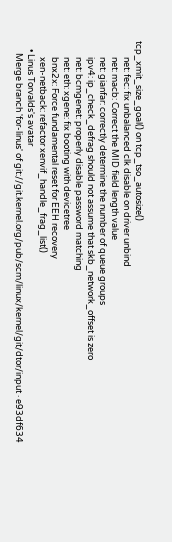tcp_xmit_size_goal() on tcp_tso_autosize()
        net: fec: fix unbalanced clk disable on driver unbind
        net: macb: Correct the MID field length value
        net: gianfar: correctly determine the number of queue groups
        ipv4: ip_check_defrag should not assume that skb_network_offset is zero
        net: bcmgenet: properly disable password matching
        net: eth: xgene: fix booting with devicetree
        bnx2x: Force fundamental reset for EEH recovery
        xen-netback: refactor xenvif_handle_frag_list()
    • Linus Torvalds's avatar
      Merge branch 'for-linus' of git://git.kernel.org/pub/scm/linux/kernel/git/dtor/input · e93df634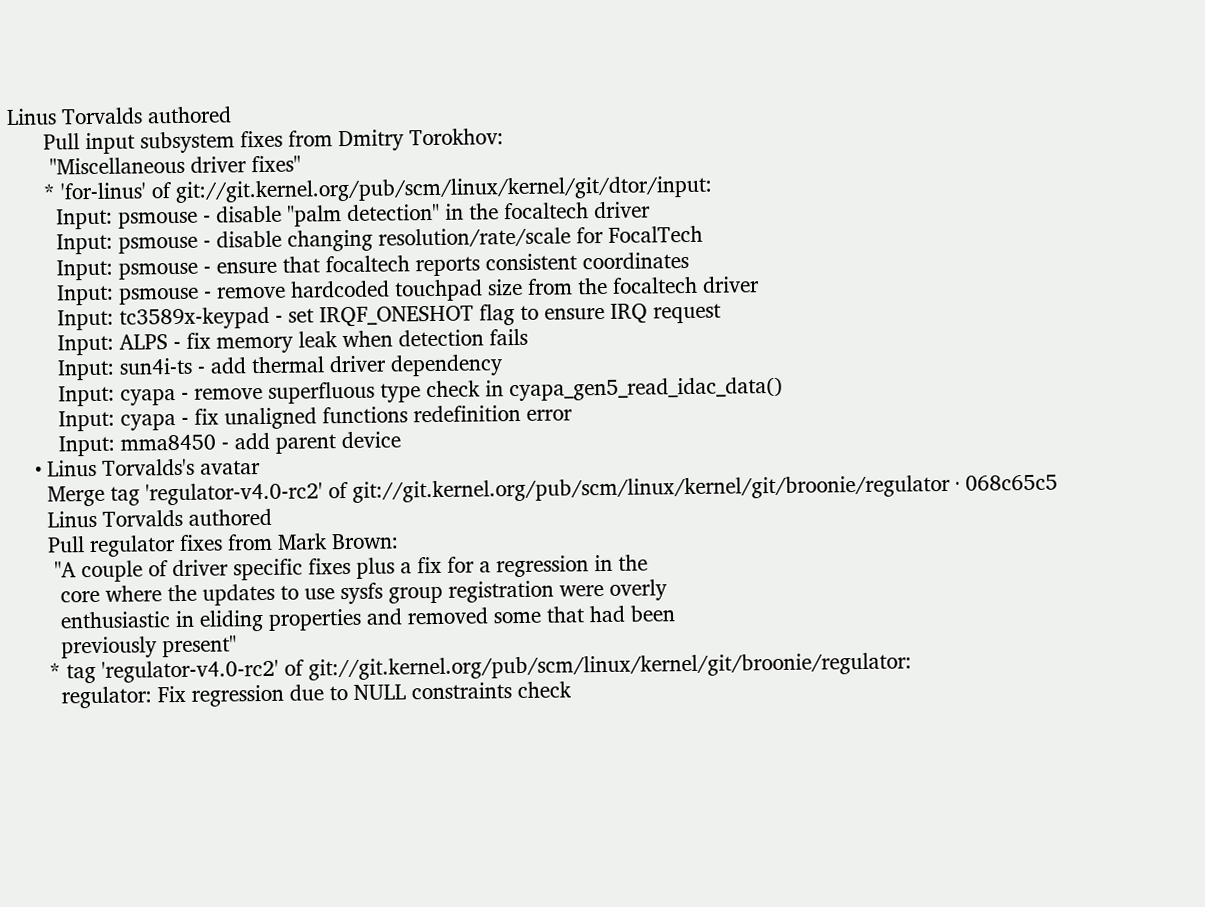Linus Torvalds authored
      Pull input subsystem fixes from Dmitry Torokhov:
       "Miscellaneous driver fixes"
      * 'for-linus' of git://git.kernel.org/pub/scm/linux/kernel/git/dtor/input:
        Input: psmouse - disable "palm detection" in the focaltech driver
        Input: psmouse - disable changing resolution/rate/scale for FocalTech
        Input: psmouse - ensure that focaltech reports consistent coordinates
        Input: psmouse - remove hardcoded touchpad size from the focaltech driver
        Input: tc3589x-keypad - set IRQF_ONESHOT flag to ensure IRQ request
        Input: ALPS - fix memory leak when detection fails
        Input: sun4i-ts - add thermal driver dependency
        Input: cyapa - remove superfluous type check in cyapa_gen5_read_idac_data()
        Input: cyapa - fix unaligned functions redefinition error
        Input: mma8450 - add parent device
    • Linus Torvalds's avatar
      Merge tag 'regulator-v4.0-rc2' of git://git.kernel.org/pub/scm/linux/kernel/git/broonie/regulator · 068c65c5
      Linus Torvalds authored
      Pull regulator fixes from Mark Brown:
       "A couple of driver specific fixes plus a fix for a regression in the
        core where the updates to use sysfs group registration were overly
        enthusiastic in eliding properties and removed some that had been
        previously present"
      * tag 'regulator-v4.0-rc2' of git://git.kernel.org/pub/scm/linux/kernel/git/broonie/regulator:
        regulator: Fix regression due to NULL constraints check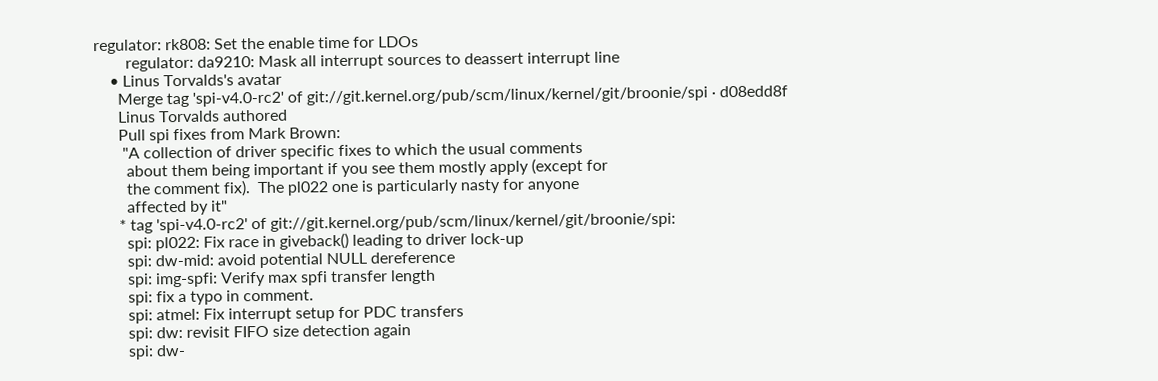regulator: rk808: Set the enable time for LDOs
        regulator: da9210: Mask all interrupt sources to deassert interrupt line
    • Linus Torvalds's avatar
      Merge tag 'spi-v4.0-rc2' of git://git.kernel.org/pub/scm/linux/kernel/git/broonie/spi · d08edd8f
      Linus Torvalds authored
      Pull spi fixes from Mark Brown:
       "A collection of driver specific fixes to which the usual comments
        about them being important if you see them mostly apply (except for
        the comment fix).  The pl022 one is particularly nasty for anyone
        affected by it"
      * tag 'spi-v4.0-rc2' of git://git.kernel.org/pub/scm/linux/kernel/git/broonie/spi:
        spi: pl022: Fix race in giveback() leading to driver lock-up
        spi: dw-mid: avoid potential NULL dereference
        spi: img-spfi: Verify max spfi transfer length
        spi: fix a typo in comment.
        spi: atmel: Fix interrupt setup for PDC transfers
        spi: dw: revisit FIFO size detection again
        spi: dw-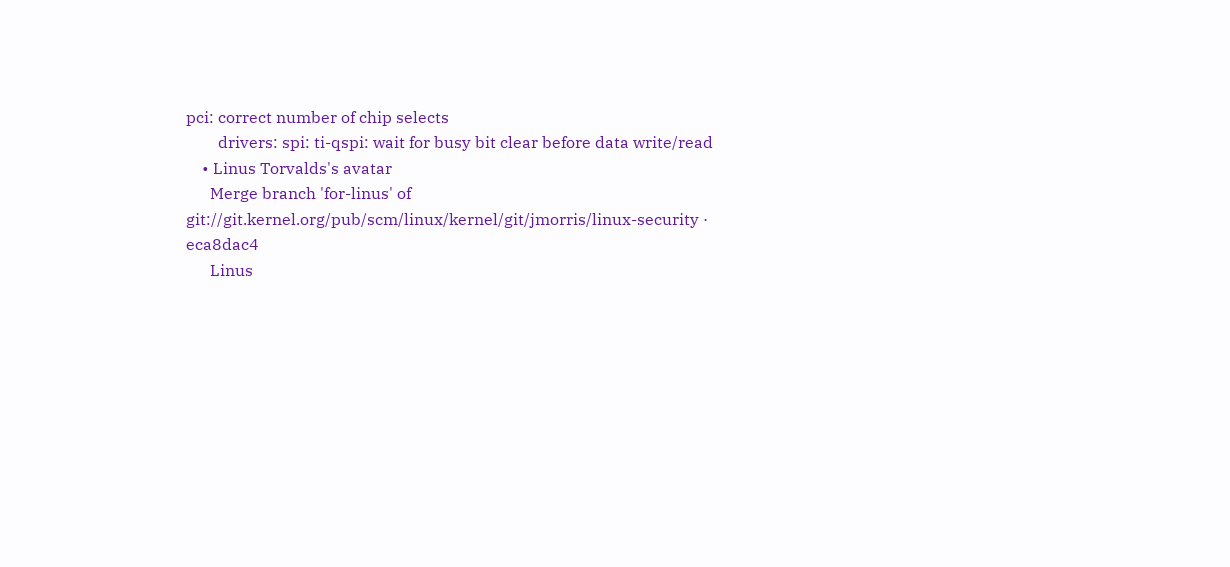pci: correct number of chip selects
        drivers: spi: ti-qspi: wait for busy bit clear before data write/read
    • Linus Torvalds's avatar
      Merge branch 'for-linus' of git://git.kernel.org/pub/scm/linux/kernel/git/jmorris/linux-security · eca8dac4
      Linus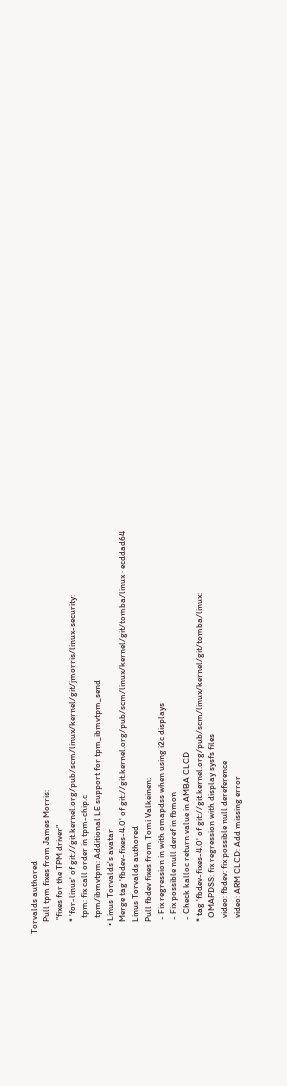Torvalds authored
      Pull tpm fixes from James Morris:
       "fixes for the TPM driver"
      * 'for-linus' of git://git.kernel.org/pub/scm/linux/kernel/git/jmorris/linux-security:
        tpm: fix call order in tpm-chip.c
        tpm/ibmvtpm: Additional LE support for tpm_ibmvtpm_send
    • Linus Torvalds's avatar
      Merge tag 'fbdev-fixes-4.0' of git://git.kernel.org/pub/scm/linux/kernel/git/tomba/linux · ecddad64
      Linus Torvalds authored
      Pull fbdev fixes from Tomi Valkeinen:
       - Fix regression in with omapdss when using i2c displays
       - Fix possible null deref in fbmon
       - Check kalloc return value in AMBA CLCD
      * tag 'fbdev-fixes-4.0' of git://git.kernel.org/pub/scm/linux/kernel/git/tomba/linux:
        OMAPDSS: fix regression with display sysfs files
        video: fbdev: fix possible null dereference
        video: ARM CLCD: Add missing error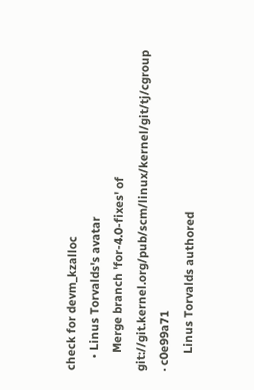check for devm_kzalloc
    • Linus Torvalds's avatar
      Merge branch 'for-4.0-fixes' of git://git.kernel.org/pub/scm/linux/kernel/git/tj/cgroup · c0e99a71
      Linus Torvalds authored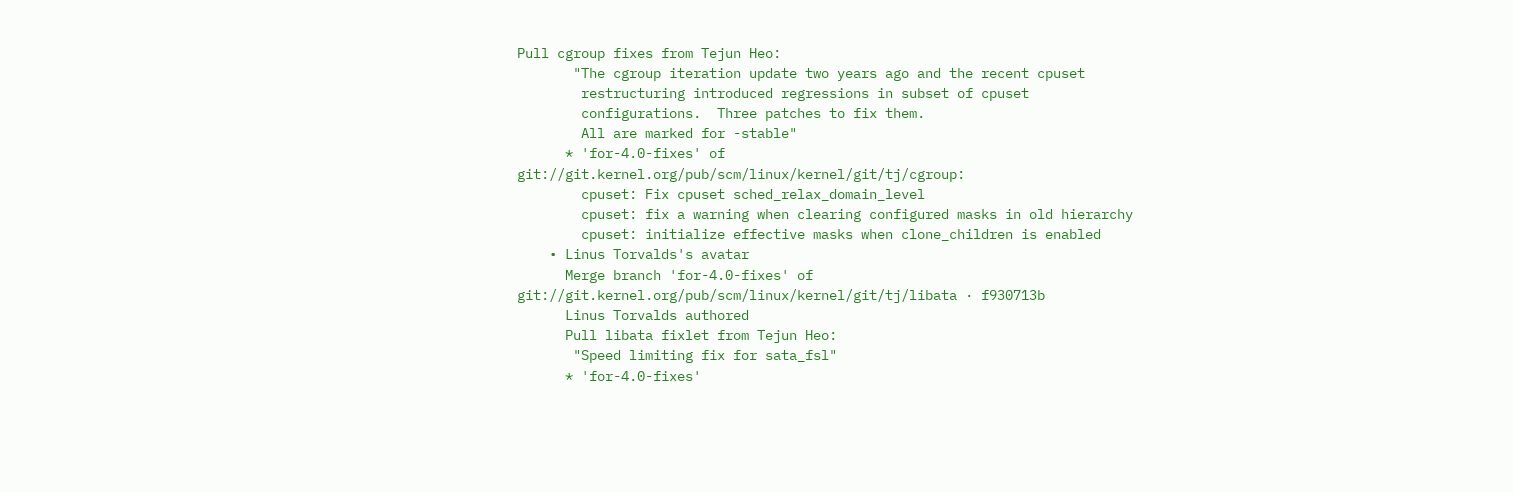Pull cgroup fixes from Tejun Heo:
       "The cgroup iteration update two years ago and the recent cpuset
        restructuring introduced regressions in subset of cpuset
        configurations.  Three patches to fix them.
        All are marked for -stable"
      * 'for-4.0-fixes' of git://git.kernel.org/pub/scm/linux/kernel/git/tj/cgroup:
        cpuset: Fix cpuset sched_relax_domain_level
        cpuset: fix a warning when clearing configured masks in old hierarchy
        cpuset: initialize effective masks when clone_children is enabled
    • Linus Torvalds's avatar
      Merge branch 'for-4.0-fixes' of git://git.kernel.org/pub/scm/linux/kernel/git/tj/libata · f930713b
      Linus Torvalds authored
      Pull libata fixlet from Tejun Heo:
       "Speed limiting fix for sata_fsl"
      * 'for-4.0-fixes'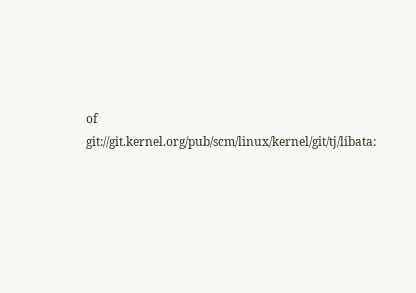of git://git.kernel.org/pub/scm/linux/kernel/git/tj/libata: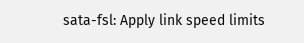sata-fsl: Apply link speed limits